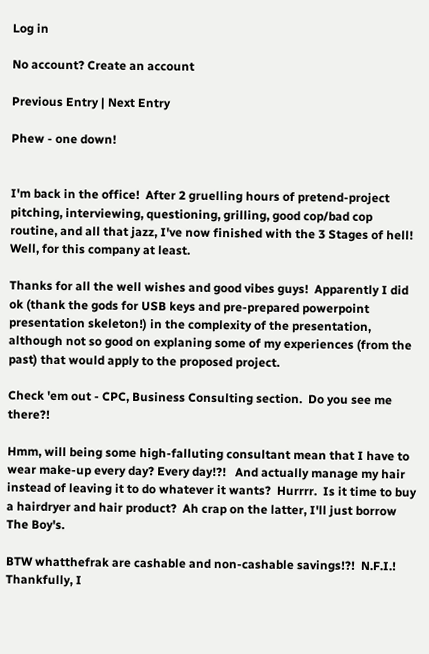Log in

No account? Create an account

Previous Entry | Next Entry

Phew - one down!


I'm back in the office!  After 2 gruelling hours of pretend-project pitching, interviewing, questioning, grilling, good cop/bad cop routine, and all that jazz, I've now finished with the 3 Stages of hell!  Well, for this company at least.

Thanks for all the well wishes and good vibes guys!  Apparently I did ok (thank the gods for USB keys and pre-prepared powerpoint presentation skeleton!) in the complexity of the presentation, although not so good on explaning some of my experiences (from the past) that would apply to the proposed project.

Check 'em out - CPC, Business Consulting section.  Do you see me there?!

Hmm, will being some high-falluting consultant mean that I have to wear make-up every day? Every day!?!   And actually manage my hair instead of leaving it to do whatever it wants?  Hurrrr.  Is it time to buy a hairdryer and hair product?  Ah crap on the latter, I'll just borrow The Boy's.

BTW whatthefrak are cashable and non-cashable savings!?!  N.F.I.!  Thankfully, I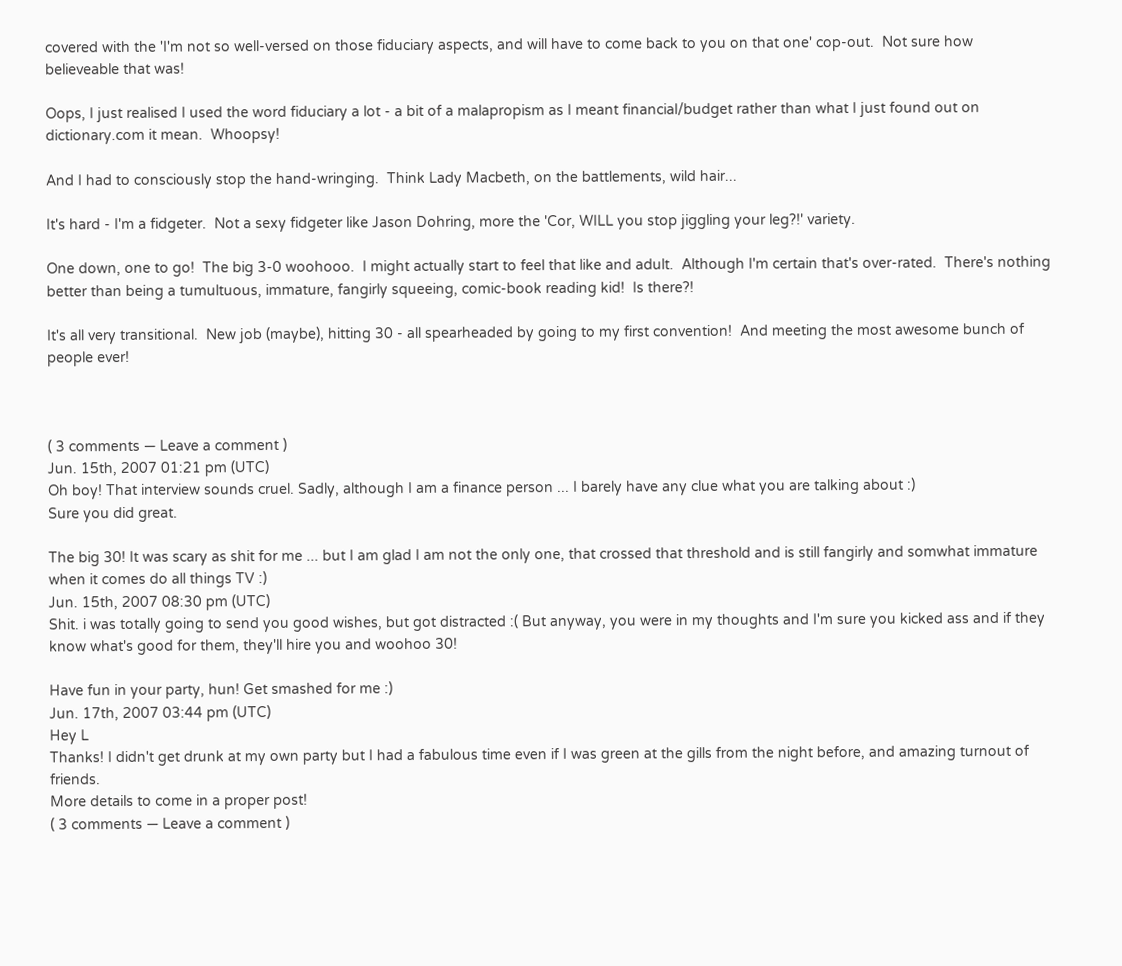covered with the 'I'm not so well-versed on those fiduciary aspects, and will have to come back to you on that one' cop-out.  Not sure how believeable that was!

Oops, I just realised I used the word fiduciary a lot - a bit of a malapropism as I meant financial/budget rather than what I just found out on dictionary.com it mean.  Whoopsy!

And I had to consciously stop the hand-wringing.  Think Lady Macbeth, on the battlements, wild hair...

It's hard - I'm a fidgeter.  Not a sexy fidgeter like Jason Dohring, more the 'Cor, WILL you stop jiggling your leg?!' variety.

One down, one to go!  The big 3-0 woohooo.  I might actually start to feel that like and adult.  Although I'm certain that's over-rated.  There's nothing better than being a tumultuous, immature, fangirly squeeing, comic-book reading kid!  Is there?!

It's all very transitional.  New job (maybe), hitting 30 - all spearheaded by going to my first convention!  And meeting the most awesome bunch of people ever!



( 3 comments — Leave a comment )
Jun. 15th, 2007 01:21 pm (UTC)
Oh boy! That interview sounds cruel. Sadly, although I am a finance person ... I barely have any clue what you are talking about :)
Sure you did great.

The big 30! It was scary as shit for me ... but I am glad I am not the only one, that crossed that threshold and is still fangirly and somwhat immature when it comes do all things TV :)
Jun. 15th, 2007 08:30 pm (UTC)
Shit. i was totally going to send you good wishes, but got distracted :( But anyway, you were in my thoughts and I'm sure you kicked ass and if they know what's good for them, they'll hire you and woohoo 30!

Have fun in your party, hun! Get smashed for me :)
Jun. 17th, 2007 03:44 pm (UTC)
Hey L
Thanks! I didn't get drunk at my own party but I had a fabulous time even if I was green at the gills from the night before, and amazing turnout of friends.
More details to come in a proper post!
( 3 comments — Leave a comment )